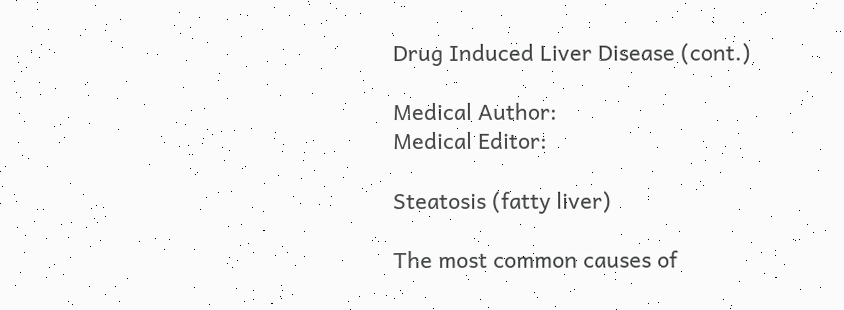Drug Induced Liver Disease (cont.)

Medical Author:
Medical Editor:

Steatosis (fatty liver)

The most common causes of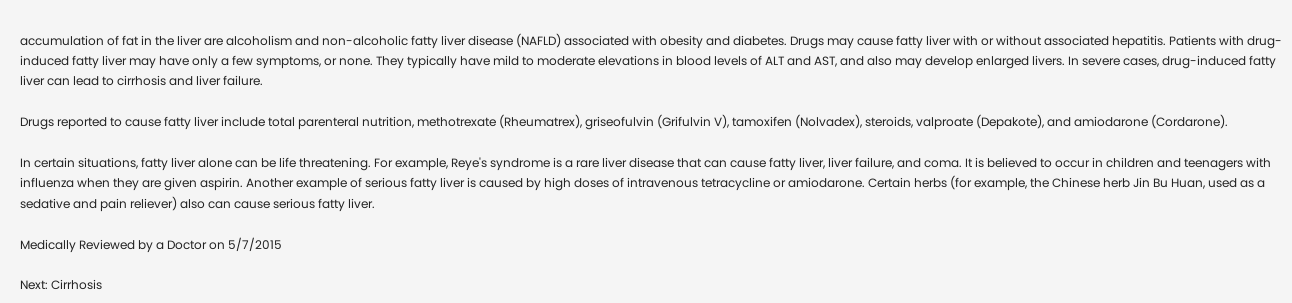accumulation of fat in the liver are alcoholism and non-alcoholic fatty liver disease (NAFLD) associated with obesity and diabetes. Drugs may cause fatty liver with or without associated hepatitis. Patients with drug-induced fatty liver may have only a few symptoms, or none. They typically have mild to moderate elevations in blood levels of ALT and AST, and also may develop enlarged livers. In severe cases, drug-induced fatty liver can lead to cirrhosis and liver failure.

Drugs reported to cause fatty liver include total parenteral nutrition, methotrexate (Rheumatrex), griseofulvin (Grifulvin V), tamoxifen (Nolvadex), steroids, valproate (Depakote), and amiodarone (Cordarone).

In certain situations, fatty liver alone can be life threatening. For example, Reye's syndrome is a rare liver disease that can cause fatty liver, liver failure, and coma. It is believed to occur in children and teenagers with influenza when they are given aspirin. Another example of serious fatty liver is caused by high doses of intravenous tetracycline or amiodarone. Certain herbs (for example, the Chinese herb Jin Bu Huan, used as a sedative and pain reliever) also can cause serious fatty liver.

Medically Reviewed by a Doctor on 5/7/2015

Next: Cirrhosis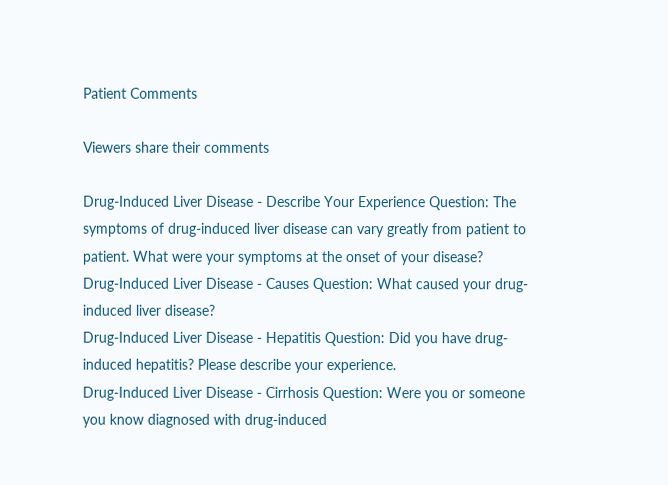Patient Comments

Viewers share their comments

Drug-Induced Liver Disease - Describe Your Experience Question: The symptoms of drug-induced liver disease can vary greatly from patient to patient. What were your symptoms at the onset of your disease?
Drug-Induced Liver Disease - Causes Question: What caused your drug-induced liver disease?
Drug-Induced Liver Disease - Hepatitis Question: Did you have drug-induced hepatitis? Please describe your experience.
Drug-Induced Liver Disease - Cirrhosis Question: Were you or someone you know diagnosed with drug-induced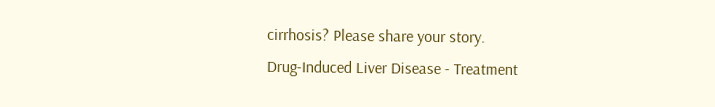cirrhosis? Please share your story.
Drug-Induced Liver Disease - Treatment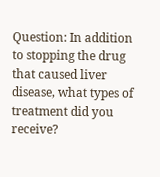Question: In addition to stopping the drug that caused liver disease, what types of treatment did you receive?